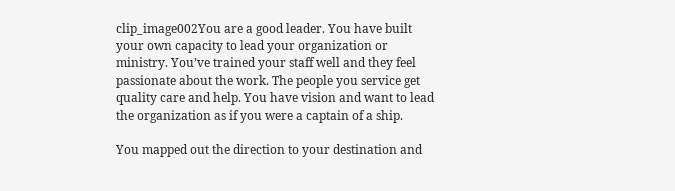clip_image002You are a good leader. You have built your own capacity to lead your organization or ministry. You’ve trained your staff well and they feel passionate about the work. The people you service get quality care and help. You have vision and want to lead the organization as if you were a captain of a ship.

You mapped out the direction to your destination and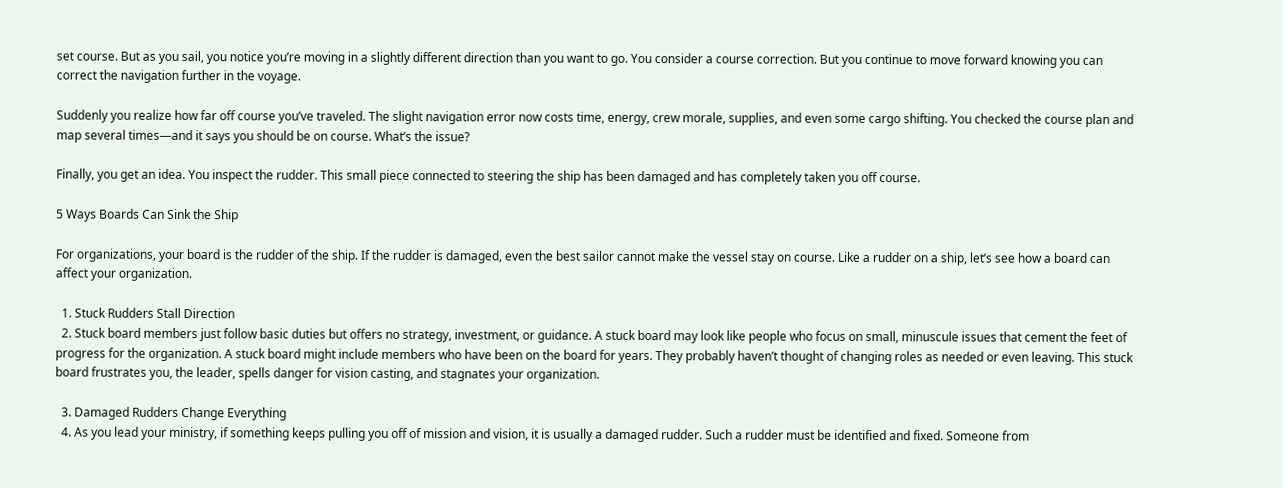set course. But as you sail, you notice you’re moving in a slightly different direction than you want to go. You consider a course correction. But you continue to move forward knowing you can correct the navigation further in the voyage.

Suddenly you realize how far off course you’ve traveled. The slight navigation error now costs time, energy, crew morale, supplies, and even some cargo shifting. You checked the course plan and map several times—and it says you should be on course. What’s the issue?

Finally, you get an idea. You inspect the rudder. This small piece connected to steering the ship has been damaged and has completely taken you off course.

5 Ways Boards Can Sink the Ship

For organizations, your board is the rudder of the ship. If the rudder is damaged, even the best sailor cannot make the vessel stay on course. Like a rudder on a ship, let’s see how a board can affect your organization.

  1. Stuck Rudders Stall Direction
  2. Stuck board members just follow basic duties but offers no strategy, investment, or guidance. A stuck board may look like people who focus on small, minuscule issues that cement the feet of progress for the organization. A stuck board might include members who have been on the board for years. They probably haven’t thought of changing roles as needed or even leaving. This stuck board frustrates you, the leader, spells danger for vision casting, and stagnates your organization.

  3. Damaged Rudders Change Everything
  4. As you lead your ministry, if something keeps pulling you off of mission and vision, it is usually a damaged rudder. Such a rudder must be identified and fixed. Someone from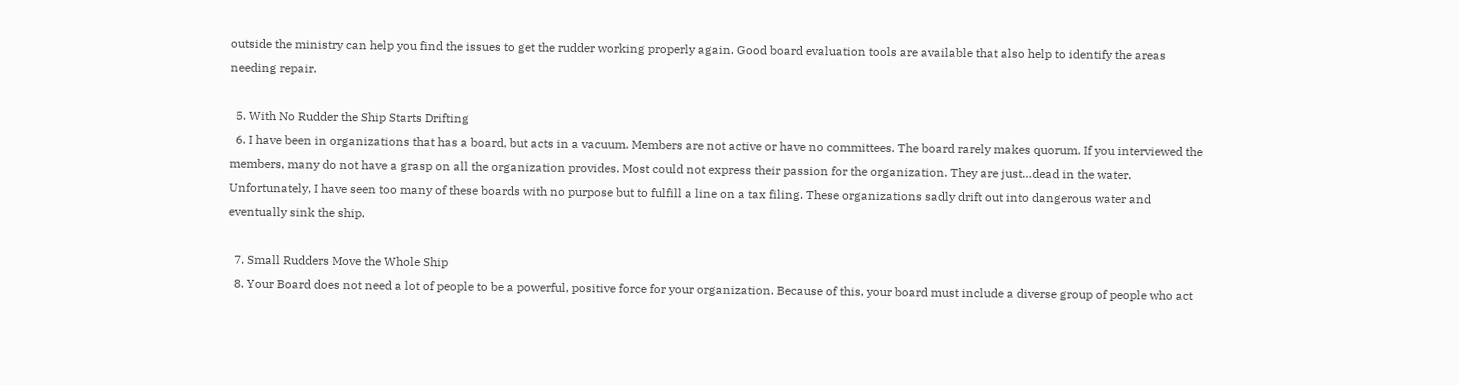outside the ministry can help you find the issues to get the rudder working properly again. Good board evaluation tools are available that also help to identify the areas needing repair.

  5. With No Rudder the Ship Starts Drifting
  6. I have been in organizations that has a board, but acts in a vacuum. Members are not active or have no committees. The board rarely makes quorum. If you interviewed the members, many do not have a grasp on all the organization provides. Most could not express their passion for the organization. They are just…dead in the water. Unfortunately, I have seen too many of these boards with no purpose but to fulfill a line on a tax filing. These organizations sadly drift out into dangerous water and eventually sink the ship.

  7. Small Rudders Move the Whole Ship
  8. Your Board does not need a lot of people to be a powerful, positive force for your organization. Because of this, your board must include a diverse group of people who act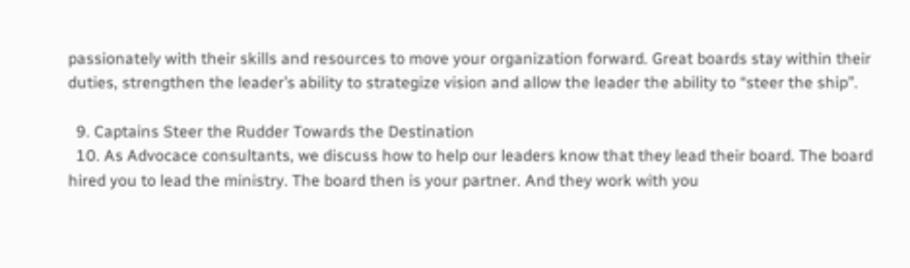passionately with their skills and resources to move your organization forward. Great boards stay within their duties, strengthen the leader’s ability to strategize vision and allow the leader the ability to “steer the ship”.

  9. Captains Steer the Rudder Towards the Destination
  10. As Advocace consultants, we discuss how to help our leaders know that they lead their board. The board hired you to lead the ministry. The board then is your partner. And they work with you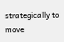strategically to move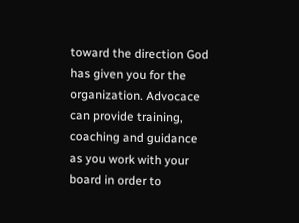toward the direction God has given you for the organization. Advocace can provide training, coaching and guidance as you work with your board in order to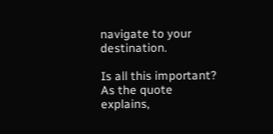navigate to your destination.

Is all this important? As the quote explains,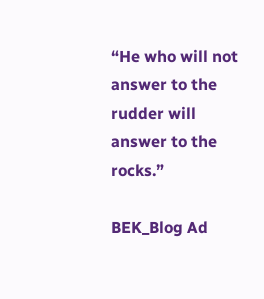“He who will not answer to the rudder will answer to the rocks.”

BEK_Blog Ad